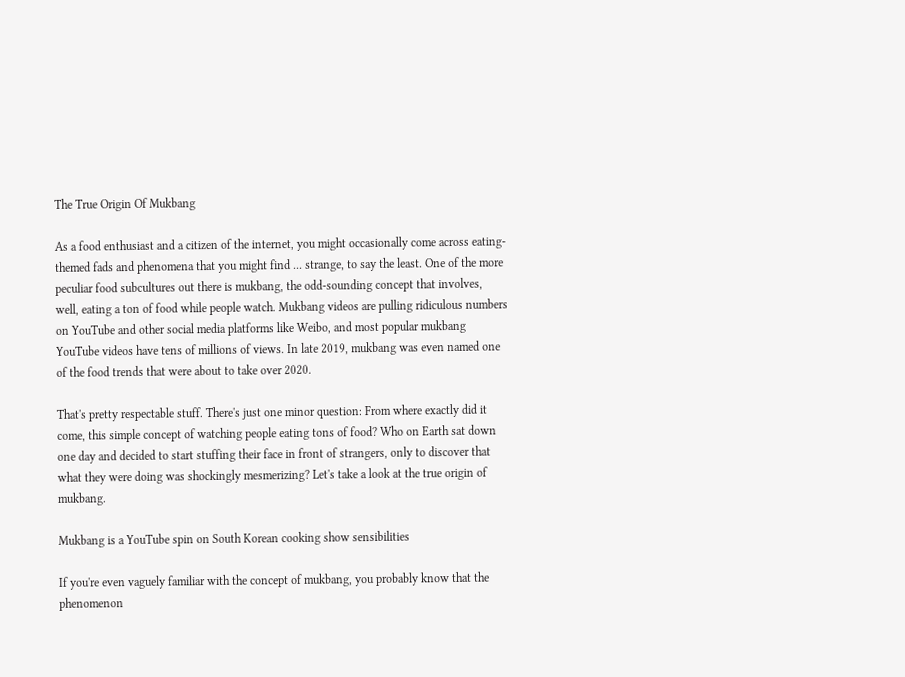The True Origin Of Mukbang

As a food enthusiast and a citizen of the internet, you might occasionally come across eating-themed fads and phenomena that you might find ... strange, to say the least. One of the more peculiar food subcultures out there is mukbang, the odd-sounding concept that involves, well, eating a ton of food while people watch. Mukbang videos are pulling ridiculous numbers on YouTube and other social media platforms like Weibo, and most popular mukbang YouTube videos have tens of millions of views. In late 2019, mukbang was even named one of the food trends that were about to take over 2020.

That's pretty respectable stuff. There's just one minor question: From where exactly did it come, this simple concept of watching people eating tons of food? Who on Earth sat down one day and decided to start stuffing their face in front of strangers, only to discover that what they were doing was shockingly mesmerizing? Let's take a look at the true origin of mukbang.

Mukbang is a YouTube spin on South Korean cooking show sensibilities

If you're even vaguely familiar with the concept of mukbang, you probably know that the phenomenon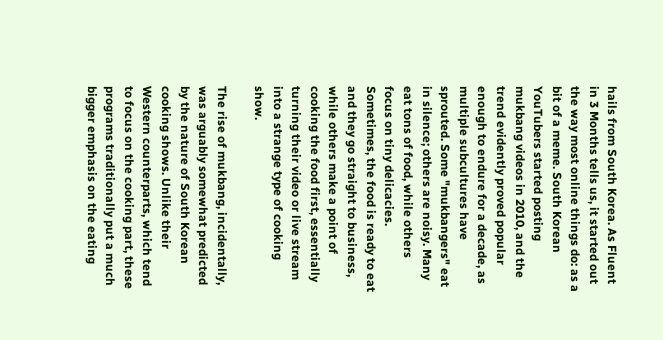hails from South Korea. As Fluent in 3 Months tells us, it started out the way most online things do: as a bit of a meme. South Korean YouTubers started posting mukbang videos in 2010, and the trend evidently proved popular enough to endure for a decade, as multiple subcultures have sprouted. Some "mukbangers" eat in silence; others are noisy. Many eat tons of food, while others focus on tiny delicacies. Sometimes, the food is ready to eat and they go straight to business, while others make a point of cooking the food first, essentially turning their video or live stream into a strange type of cooking show.

The rise of mukbang, incidentally, was arguably somewhat predicted by the nature of South Korean cooking shows. Unlike their Western counterparts, which tend to focus on the cooking part, these programs traditionally put a much bigger emphasis on the eating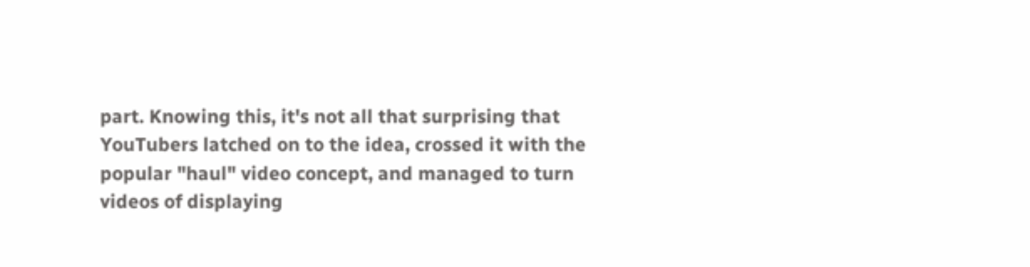part. Knowing this, it's not all that surprising that YouTubers latched on to the idea, crossed it with the popular "haul" video concept, and managed to turn videos of displaying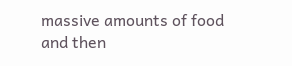massive amounts of food and then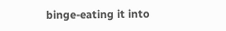binge-eating it into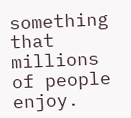something that millions of people enjoy.